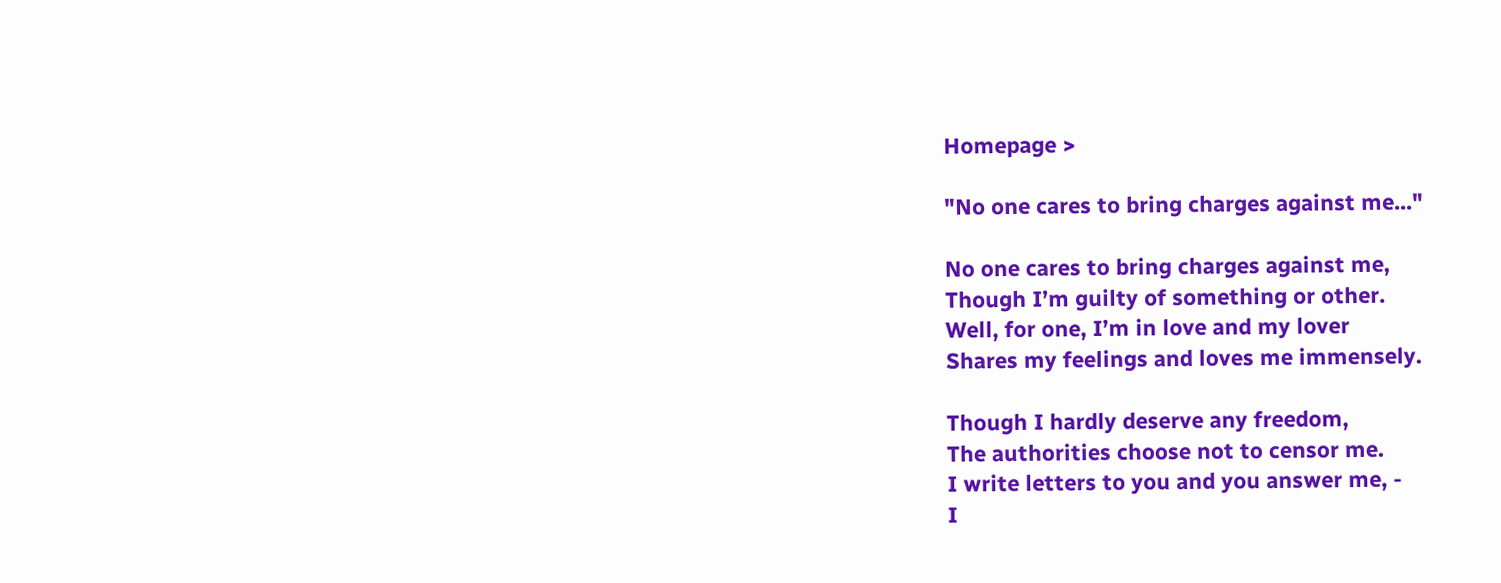Homepage >

"No one cares to bring charges against me..."

No one cares to bring charges against me,
Though I’m guilty of something or other.
Well, for one, I’m in love and my lover
Shares my feelings and loves me immensely.

Though I hardly deserve any freedom,
The authorities choose not to censor me.
I write letters to you and you answer me, -
I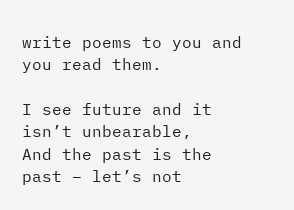write poems to you and you read them.

I see future and it isn’t unbearable,
And the past is the past – let’s not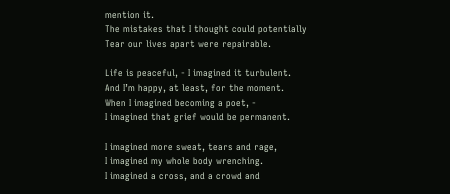mention it.
The mistakes that I thought could potentially
Tear our lives apart were repairable.

Life is peaceful, - I imagined it turbulent.
And I’m happy, at least, for the moment.
When I imagined becoming a poet, -
I imagined that grief would be permanent.

I imagined more sweat, tears and rage,
I imagined my whole body wrenching.
I imagined a cross, and a crowd and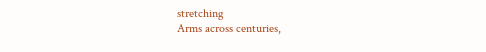stretching
Arms across centuries,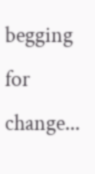begging for change...